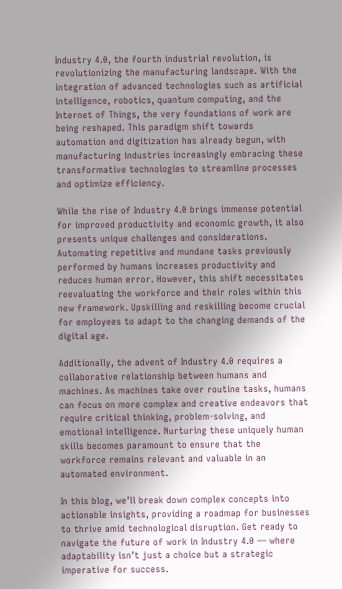Industry 4.0, the fourth industrial revolution, is revolutionizing the manufacturing landscape. With the integration of advanced technologies such as artificial intelligence, robotics, quantum computing, and the Internet of Things, the very foundations of work are being reshaped. This paradigm shift towards automation and digitization has already begun, with manufacturing industries increasingly embracing these transformative technologies to streamline processes and optimize efficiency.

While the rise of Industry 4.0 brings immense potential for improved productivity and economic growth, it also presents unique challenges and considerations. Automating repetitive and mundane tasks previously performed by humans increases productivity and reduces human error. However, this shift necessitates reevaluating the workforce and their roles within this new framework. Upskilling and reskilling become crucial for employees to adapt to the changing demands of the digital age.

Additionally, the advent of Industry 4.0 requires a collaborative relationship between humans and machines. As machines take over routine tasks, humans can focus on more complex and creative endeavors that require critical thinking, problem-solving, and emotional intelligence. Nurturing these uniquely human skills becomes paramount to ensure that the workforce remains relevant and valuable in an automated environment.

In this blog, we’ll break down complex concepts into actionable insights, providing a roadmap for businesses to thrive amid technological disruption. Get ready to navigate the future of work in Industry 4.0 — where adaptability isn’t just a choice but a strategic imperative for success.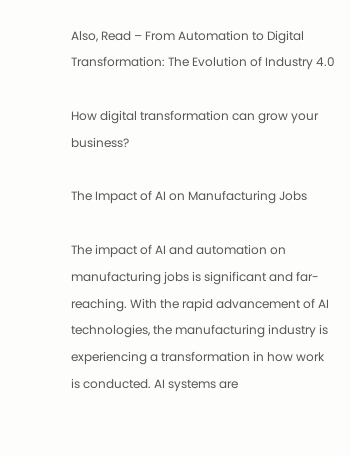Also, Read – From Automation to Digital Transformation: The Evolution of Industry 4.0

How digital transformation can grow your business?

The Impact of AI on Manufacturing Jobs

The impact of AI and automation on manufacturing jobs is significant and far-reaching. With the rapid advancement of AI technologies, the manufacturing industry is experiencing a transformation in how work is conducted. AI systems are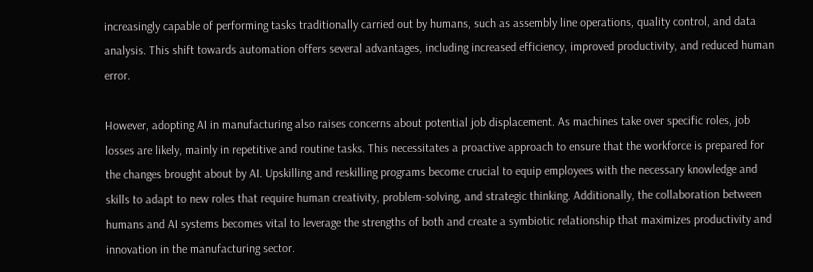increasingly capable of performing tasks traditionally carried out by humans, such as assembly line operations, quality control, and data analysis. This shift towards automation offers several advantages, including increased efficiency, improved productivity, and reduced human error.

However, adopting AI in manufacturing also raises concerns about potential job displacement. As machines take over specific roles, job losses are likely, mainly in repetitive and routine tasks. This necessitates a proactive approach to ensure that the workforce is prepared for the changes brought about by AI. Upskilling and reskilling programs become crucial to equip employees with the necessary knowledge and skills to adapt to new roles that require human creativity, problem-solving, and strategic thinking. Additionally, the collaboration between humans and AI systems becomes vital to leverage the strengths of both and create a symbiotic relationship that maximizes productivity and innovation in the manufacturing sector.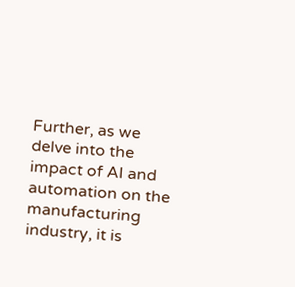Further, as we delve into the impact of AI and automation on the manufacturing industry, it is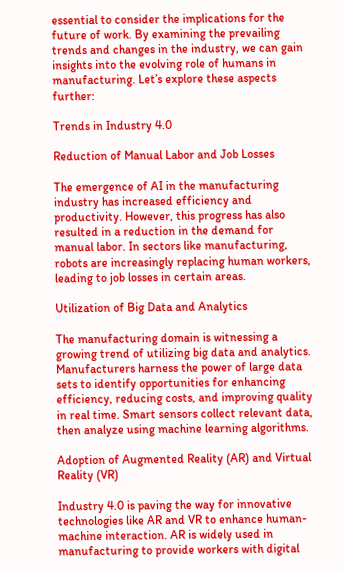essential to consider the implications for the future of work. By examining the prevailing trends and changes in the industry, we can gain insights into the evolving role of humans in manufacturing. Let’s explore these aspects further:

Trends in Industry 4.0

Reduction of Manual Labor and Job Losses

The emergence of AI in the manufacturing industry has increased efficiency and productivity. However, this progress has also resulted in a reduction in the demand for manual labor. In sectors like manufacturing, robots are increasingly replacing human workers, leading to job losses in certain areas.

Utilization of Big Data and Analytics

The manufacturing domain is witnessing a growing trend of utilizing big data and analytics. Manufacturers harness the power of large data sets to identify opportunities for enhancing efficiency, reducing costs, and improving quality in real time. Smart sensors collect relevant data, then analyze using machine learning algorithms.

Adoption of Augmented Reality (AR) and Virtual Reality (VR)

Industry 4.0 is paving the way for innovative technologies like AR and VR to enhance human-machine interaction. AR is widely used in manufacturing to provide workers with digital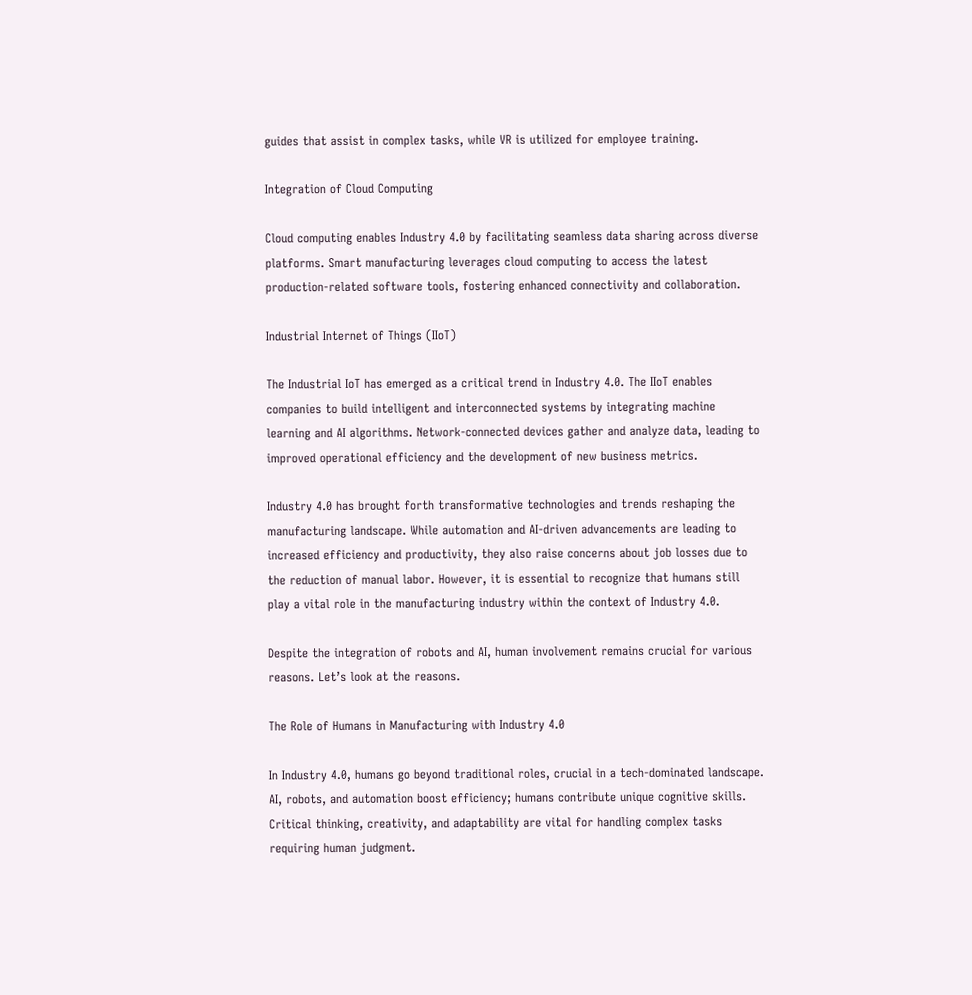guides that assist in complex tasks, while VR is utilized for employee training.

Integration of Cloud Computing

Cloud computing enables Industry 4.0 by facilitating seamless data sharing across diverse platforms. Smart manufacturing leverages cloud computing to access the latest production-related software tools, fostering enhanced connectivity and collaboration.

Industrial Internet of Things (IIoT)

The Industrial IoT has emerged as a critical trend in Industry 4.0. The IIoT enables companies to build intelligent and interconnected systems by integrating machine learning and AI algorithms. Network-connected devices gather and analyze data, leading to improved operational efficiency and the development of new business metrics.

Industry 4.0 has brought forth transformative technologies and trends reshaping the manufacturing landscape. While automation and AI-driven advancements are leading to increased efficiency and productivity, they also raise concerns about job losses due to the reduction of manual labor. However, it is essential to recognize that humans still play a vital role in the manufacturing industry within the context of Industry 4.0.

Despite the integration of robots and AI, human involvement remains crucial for various reasons. Let’s look at the reasons.

The Role of Humans in Manufacturing with Industry 4.0

In Industry 4.0, humans go beyond traditional roles, crucial in a tech-dominated landscape. AI, robots, and automation boost efficiency; humans contribute unique cognitive skills. Critical thinking, creativity, and adaptability are vital for handling complex tasks requiring human judgment.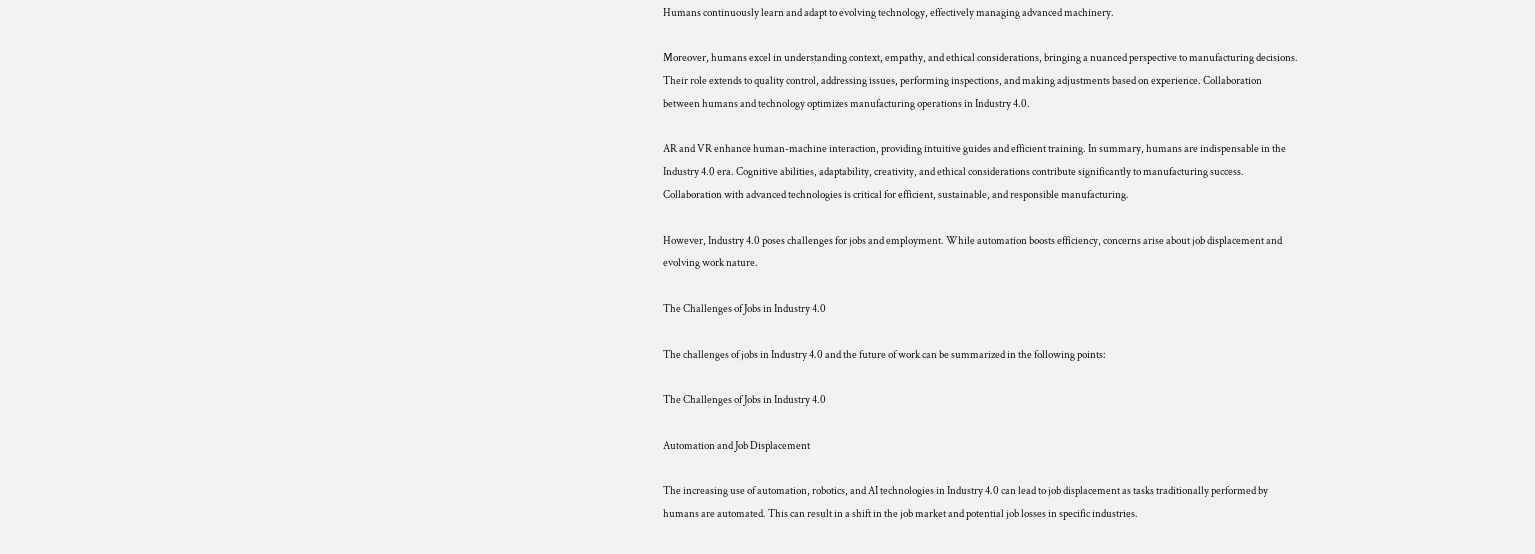Humans continuously learn and adapt to evolving technology, effectively managing advanced machinery.

Moreover, humans excel in understanding context, empathy, and ethical considerations, bringing a nuanced perspective to manufacturing decisions. Their role extends to quality control, addressing issues, performing inspections, and making adjustments based on experience. Collaboration between humans and technology optimizes manufacturing operations in Industry 4.0.

AR and VR enhance human-machine interaction, providing intuitive guides and efficient training. In summary, humans are indispensable in the Industry 4.0 era. Cognitive abilities, adaptability, creativity, and ethical considerations contribute significantly to manufacturing success. Collaboration with advanced technologies is critical for efficient, sustainable, and responsible manufacturing.

However, Industry 4.0 poses challenges for jobs and employment. While automation boosts efficiency, concerns arise about job displacement and evolving work nature.

The Challenges of Jobs in Industry 4.0

The challenges of jobs in Industry 4.0 and the future of work can be summarized in the following points:

The Challenges of Jobs in Industry 4.0

Automation and Job Displacement

The increasing use of automation, robotics, and AI technologies in Industry 4.0 can lead to job displacement as tasks traditionally performed by humans are automated. This can result in a shift in the job market and potential job losses in specific industries.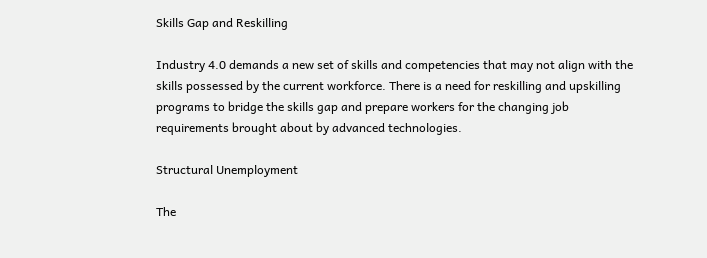Skills Gap and Reskilling

Industry 4.0 demands a new set of skills and competencies that may not align with the skills possessed by the current workforce. There is a need for reskilling and upskilling programs to bridge the skills gap and prepare workers for the changing job requirements brought about by advanced technologies.

Structural Unemployment

The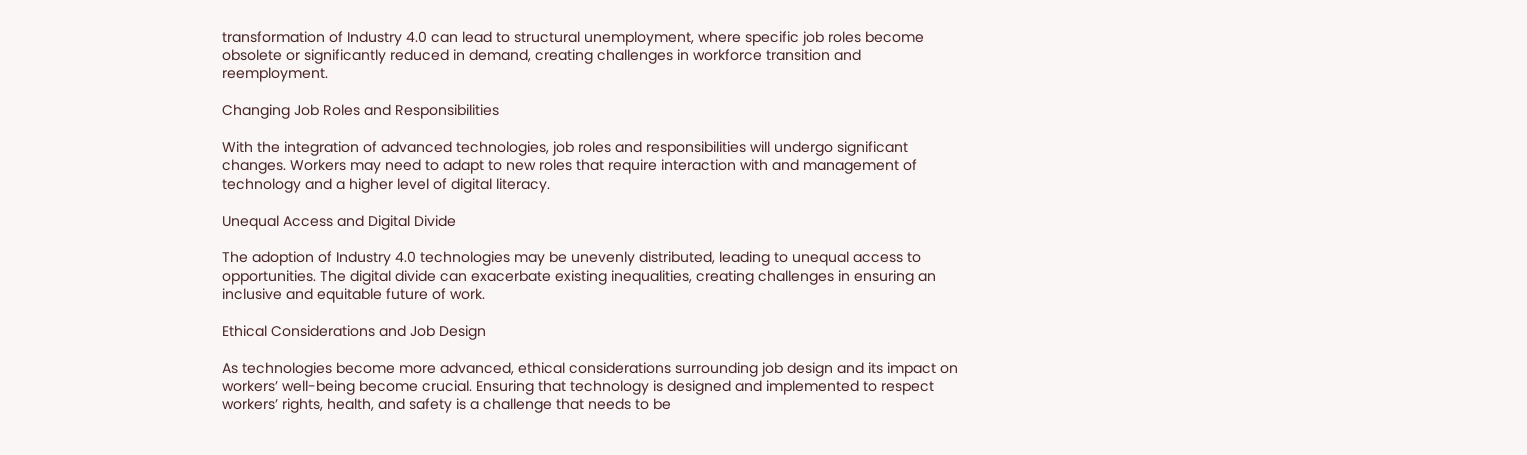transformation of Industry 4.0 can lead to structural unemployment, where specific job roles become obsolete or significantly reduced in demand, creating challenges in workforce transition and reemployment.

Changing Job Roles and Responsibilities

With the integration of advanced technologies, job roles and responsibilities will undergo significant changes. Workers may need to adapt to new roles that require interaction with and management of technology and a higher level of digital literacy.

Unequal Access and Digital Divide

The adoption of Industry 4.0 technologies may be unevenly distributed, leading to unequal access to opportunities. The digital divide can exacerbate existing inequalities, creating challenges in ensuring an inclusive and equitable future of work.

Ethical Considerations and Job Design

As technologies become more advanced, ethical considerations surrounding job design and its impact on workers’ well-being become crucial. Ensuring that technology is designed and implemented to respect workers’ rights, health, and safety is a challenge that needs to be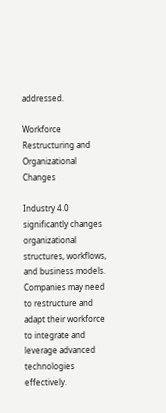addressed.

Workforce Restructuring and Organizational Changes

Industry 4.0 significantly changes organizational structures, workflows, and business models. Companies may need to restructure and adapt their workforce to integrate and leverage advanced technologies effectively.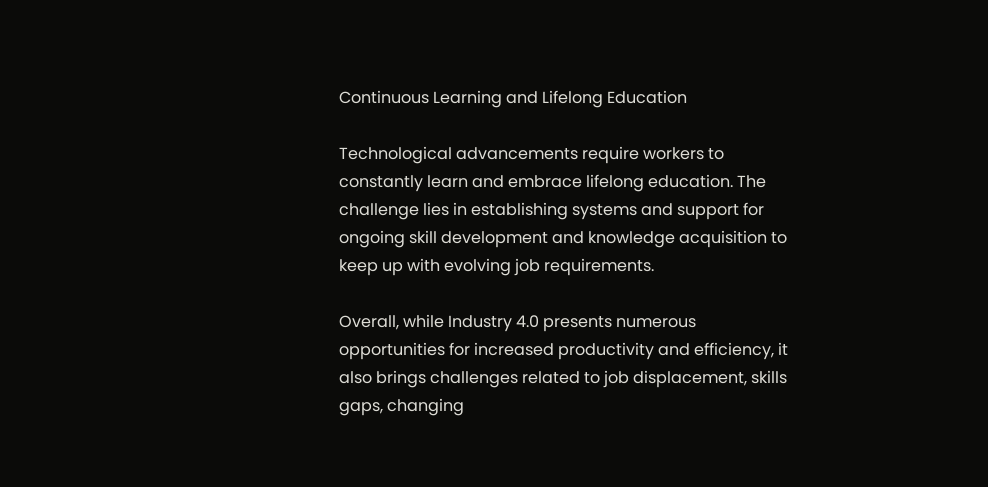Continuous Learning and Lifelong Education

Technological advancements require workers to constantly learn and embrace lifelong education. The challenge lies in establishing systems and support for ongoing skill development and knowledge acquisition to keep up with evolving job requirements.

Overall, while Industry 4.0 presents numerous opportunities for increased productivity and efficiency, it also brings challenges related to job displacement, skills gaps, changing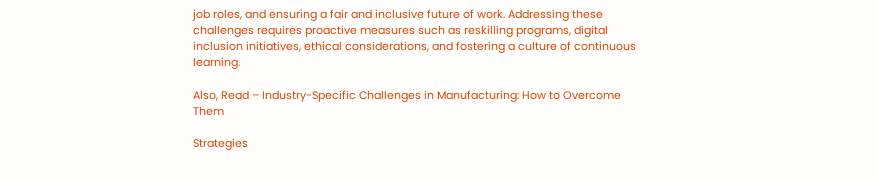job roles, and ensuring a fair and inclusive future of work. Addressing these challenges requires proactive measures such as reskilling programs, digital inclusion initiatives, ethical considerations, and fostering a culture of continuous learning.

Also, Read – Industry-Specific Challenges in Manufacturing: How to Overcome Them

Strategies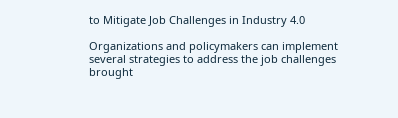to Mitigate Job Challenges in Industry 4.0

Organizations and policymakers can implement several strategies to address the job challenges brought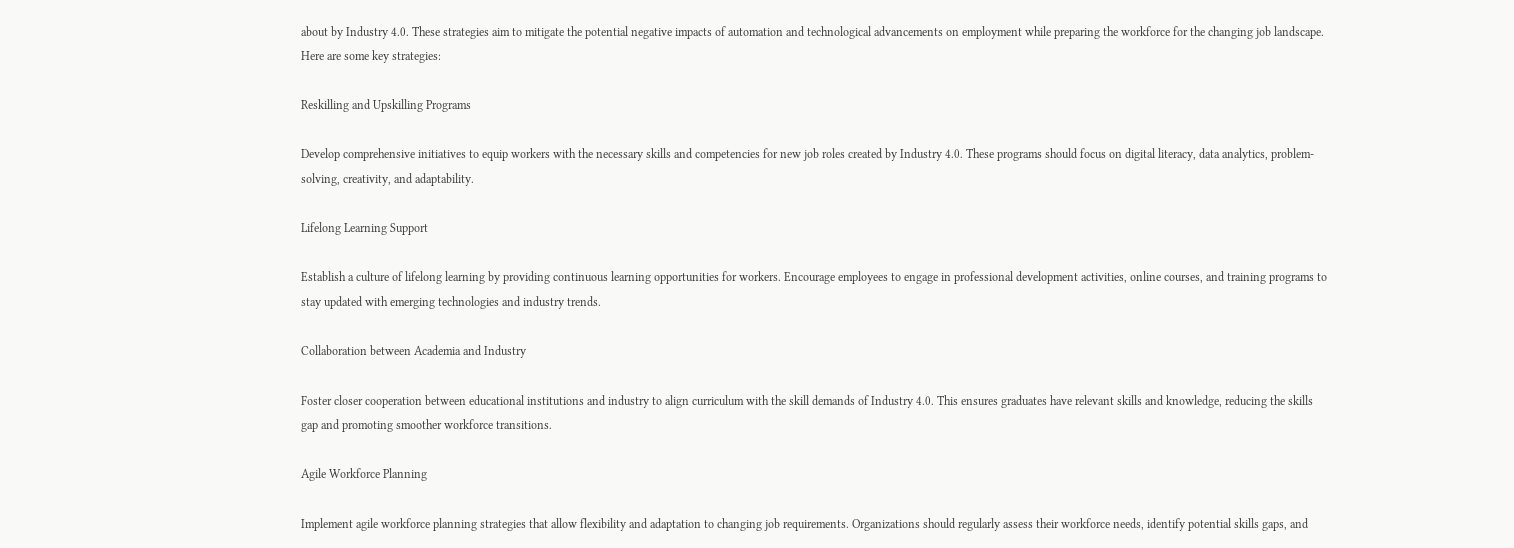about by Industry 4.0. These strategies aim to mitigate the potential negative impacts of automation and technological advancements on employment while preparing the workforce for the changing job landscape. Here are some key strategies:

Reskilling and Upskilling Programs

Develop comprehensive initiatives to equip workers with the necessary skills and competencies for new job roles created by Industry 4.0. These programs should focus on digital literacy, data analytics, problem-solving, creativity, and adaptability.

Lifelong Learning Support

Establish a culture of lifelong learning by providing continuous learning opportunities for workers. Encourage employees to engage in professional development activities, online courses, and training programs to stay updated with emerging technologies and industry trends.

Collaboration between Academia and Industry

Foster closer cooperation between educational institutions and industry to align curriculum with the skill demands of Industry 4.0. This ensures graduates have relevant skills and knowledge, reducing the skills gap and promoting smoother workforce transitions.

Agile Workforce Planning

Implement agile workforce planning strategies that allow flexibility and adaptation to changing job requirements. Organizations should regularly assess their workforce needs, identify potential skills gaps, and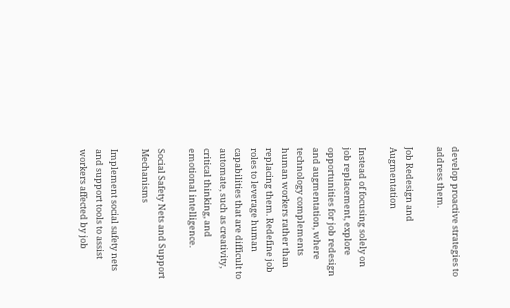develop proactive strategies to address them.

Job Redesign and Augmentation

Instead of focusing solely on job replacement, explore opportunities for job redesign and augmentation, where technology complements human workers rather than replacing them. Redefine job roles to leverage human capabilities that are difficult to automate, such as creativity, critical thinking, and emotional intelligence.

Social Safety Nets and Support Mechanisms

Implement social safety nets and support tools to assist workers affected by job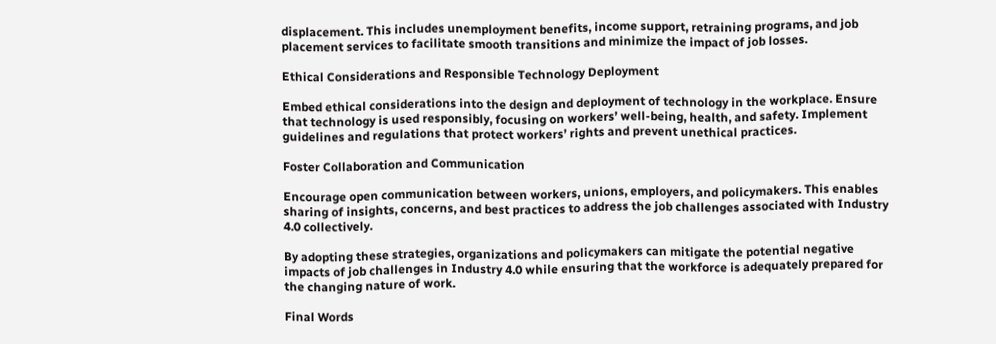displacement. This includes unemployment benefits, income support, retraining programs, and job placement services to facilitate smooth transitions and minimize the impact of job losses.

Ethical Considerations and Responsible Technology Deployment

Embed ethical considerations into the design and deployment of technology in the workplace. Ensure that technology is used responsibly, focusing on workers’ well-being, health, and safety. Implement guidelines and regulations that protect workers’ rights and prevent unethical practices.

Foster Collaboration and Communication

Encourage open communication between workers, unions, employers, and policymakers. This enables sharing of insights, concerns, and best practices to address the job challenges associated with Industry 4.0 collectively.

By adopting these strategies, organizations and policymakers can mitigate the potential negative impacts of job challenges in Industry 4.0 while ensuring that the workforce is adequately prepared for the changing nature of work.

Final Words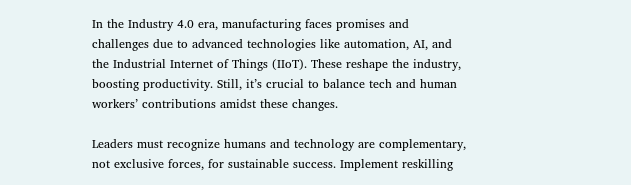In the Industry 4.0 era, manufacturing faces promises and challenges due to advanced technologies like automation, AI, and the Industrial Internet of Things (IIoT). These reshape the industry, boosting productivity. Still, it’s crucial to balance tech and human workers’ contributions amidst these changes.

Leaders must recognize humans and technology are complementary, not exclusive forces, for sustainable success. Implement reskilling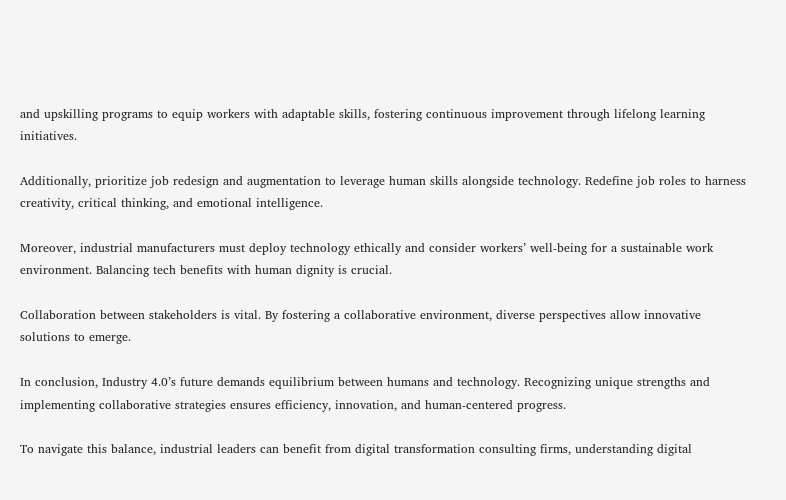and upskilling programs to equip workers with adaptable skills, fostering continuous improvement through lifelong learning initiatives.

Additionally, prioritize job redesign and augmentation to leverage human skills alongside technology. Redefine job roles to harness creativity, critical thinking, and emotional intelligence.

Moreover, industrial manufacturers must deploy technology ethically and consider workers’ well-being for a sustainable work environment. Balancing tech benefits with human dignity is crucial.

Collaboration between stakeholders is vital. By fostering a collaborative environment, diverse perspectives allow innovative solutions to emerge.

In conclusion, Industry 4.0’s future demands equilibrium between humans and technology. Recognizing unique strengths and implementing collaborative strategies ensures efficiency, innovation, and human-centered progress.

To navigate this balance, industrial leaders can benefit from digital transformation consulting firms, understanding digital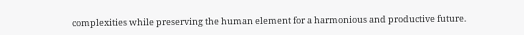complexities while preserving the human element for a harmonious and productive future.